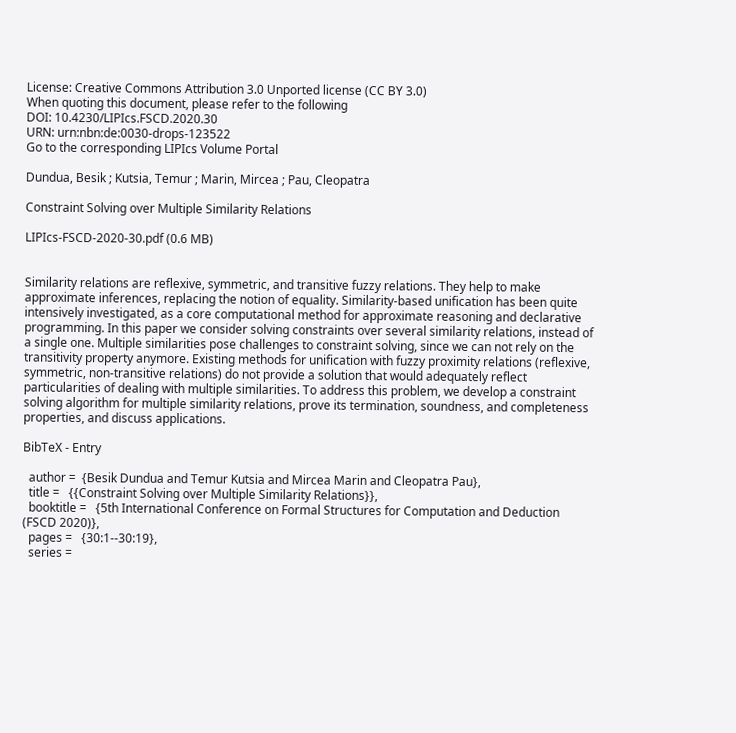License: Creative Commons Attribution 3.0 Unported license (CC BY 3.0)
When quoting this document, please refer to the following
DOI: 10.4230/LIPIcs.FSCD.2020.30
URN: urn:nbn:de:0030-drops-123522
Go to the corresponding LIPIcs Volume Portal

Dundua, Besik ; Kutsia, Temur ; Marin, Mircea ; Pau, Cleopatra

Constraint Solving over Multiple Similarity Relations

LIPIcs-FSCD-2020-30.pdf (0.6 MB)


Similarity relations are reflexive, symmetric, and transitive fuzzy relations. They help to make approximate inferences, replacing the notion of equality. Similarity-based unification has been quite intensively investigated, as a core computational method for approximate reasoning and declarative programming. In this paper we consider solving constraints over several similarity relations, instead of a single one. Multiple similarities pose challenges to constraint solving, since we can not rely on the transitivity property anymore. Existing methods for unification with fuzzy proximity relations (reflexive, symmetric, non-transitive relations) do not provide a solution that would adequately reflect particularities of dealing with multiple similarities. To address this problem, we develop a constraint solving algorithm for multiple similarity relations, prove its termination, soundness, and completeness properties, and discuss applications.

BibTeX - Entry

  author =  {Besik Dundua and Temur Kutsia and Mircea Marin and Cleopatra Pau},
  title =   {{Constraint Solving over Multiple Similarity Relations}},
  booktitle =   {5th International Conference on Formal Structures for Computation and Deduction (FSCD 2020)},
  pages =   {30:1--30:19},
  series =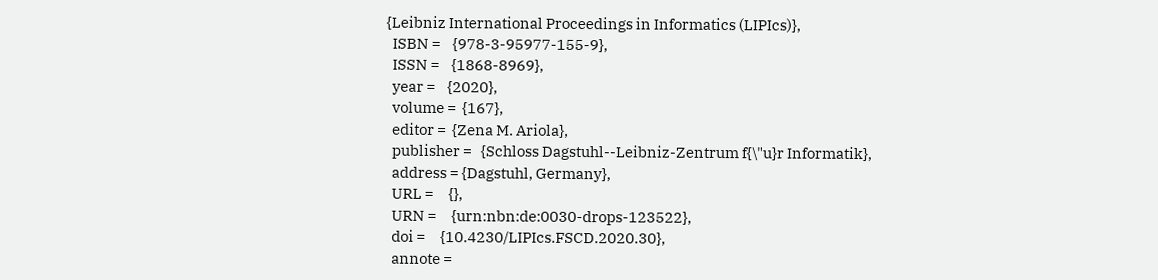{Leibniz International Proceedings in Informatics (LIPIcs)},
  ISBN =    {978-3-95977-155-9},
  ISSN =    {1868-8969},
  year =    {2020},
  volume =  {167},
  editor =  {Zena M. Ariola},
  publisher =   {Schloss Dagstuhl--Leibniz-Zentrum f{\"u}r Informatik},
  address = {Dagstuhl, Germany},
  URL =     {},
  URN =     {urn:nbn:de:0030-drops-123522},
  doi =     {10.4230/LIPIcs.FSCD.2020.30},
  annote =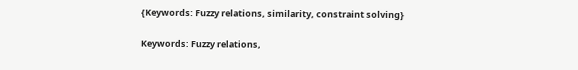{Keywords: Fuzzy relations, similarity, constraint solving}

Keywords: Fuzzy relations,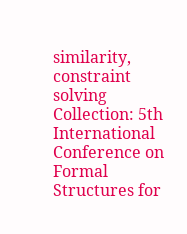similarity, constraint solving
Collection: 5th International Conference on Formal Structures for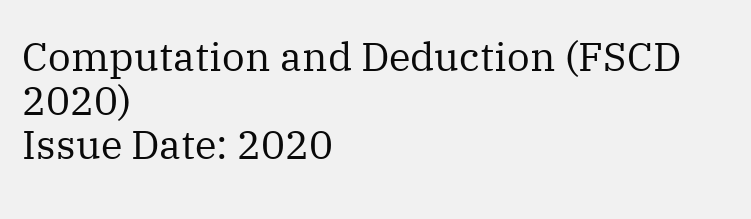Computation and Deduction (FSCD 2020)
Issue Date: 2020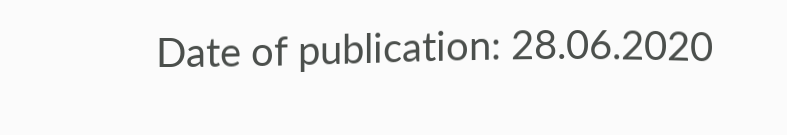Date of publication: 28.06.2020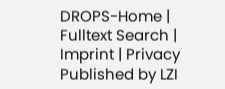DROPS-Home | Fulltext Search | Imprint | Privacy Published by LZI